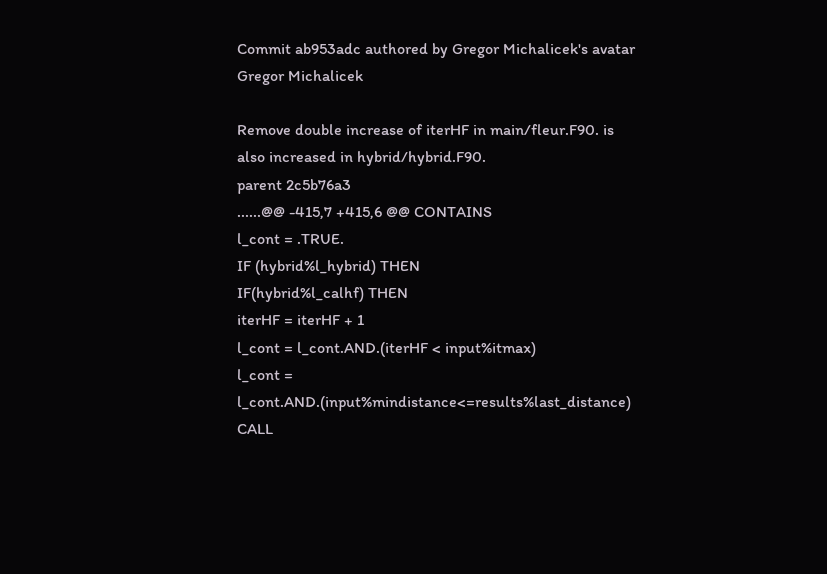Commit ab953adc authored by Gregor Michalicek's avatar Gregor Michalicek

Remove double increase of iterHF in main/fleur.F90. is also increased in hybrid/hybrid.F90.
parent 2c5b76a3
......@@ -415,7 +415,6 @@ CONTAINS
l_cont = .TRUE.
IF (hybrid%l_hybrid) THEN
IF(hybrid%l_calhf) THEN
iterHF = iterHF + 1
l_cont = l_cont.AND.(iterHF < input%itmax)
l_cont = l_cont.AND.(input%mindistance<=results%last_distance)
CALL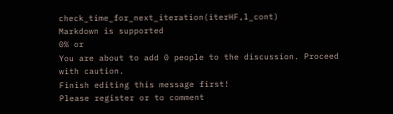check_time_for_next_iteration(iterHF,l_cont)
Markdown is supported
0% or
You are about to add 0 people to the discussion. Proceed with caution.
Finish editing this message first!
Please register or to comment